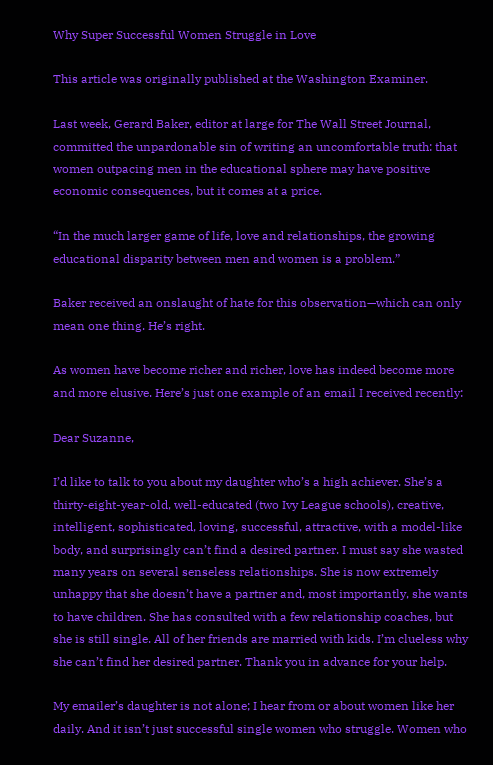Why Super Successful Women Struggle in Love

This article was originally published at the Washington Examiner.

Last week, Gerard Baker, editor at large for The Wall Street Journal, committed the unpardonable sin of writing an uncomfortable truth: that women outpacing men in the educational sphere may have positive economic consequences, but it comes at a price.

“In the much larger game of life, love and relationships, the growing educational disparity between men and women is a problem.”

Baker received an onslaught of hate for this observation—which can only mean one thing. He’s right.

As women have become richer and richer, love has indeed become more and more elusive. Here’s just one example of an email I received recently:

Dear Suzanne,

I’d like to talk to you about my daughter who’s a high achiever. She’s a thirty-eight-year-old, well-educated (two Ivy League schools), creative, intelligent, sophisticated, loving, successful, attractive, with a model-like body, and surprisingly can’t find a desired partner. I must say she wasted many years on several senseless relationships. She is now extremely unhappy that she doesn’t have a partner and, most importantly, she wants to have children. She has consulted with a few relationship coaches, but she is still single. All of her friends are married with kids. I’m clueless why she can’t find her desired partner. Thank you in advance for your help.

My emailer’s daughter is not alone; I hear from or about women like her daily. And it isn’t just successful single women who struggle. Women who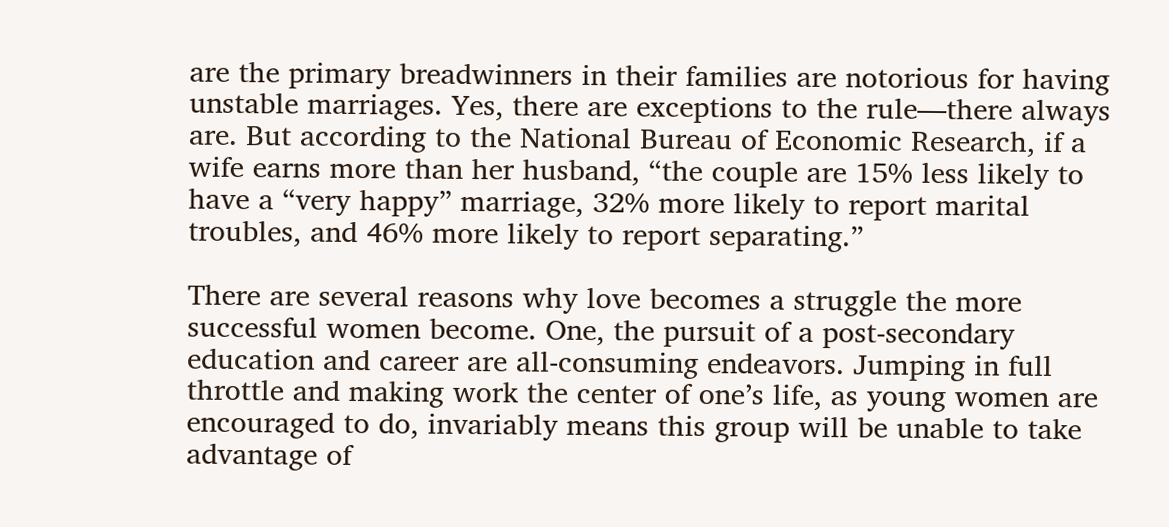are the primary breadwinners in their families are notorious for having unstable marriages. Yes, there are exceptions to the rule—there always are. But according to the National Bureau of Economic Research, if a wife earns more than her husband, “the couple are 15% less likely to have a “very happy” marriage, 32% more likely to report marital troubles, and 46% more likely to report separating.”

There are several reasons why love becomes a struggle the more successful women become. One, the pursuit of a post-secondary education and career are all-consuming endeavors. Jumping in full throttle and making work the center of one’s life, as young women are encouraged to do, invariably means this group will be unable to take advantage of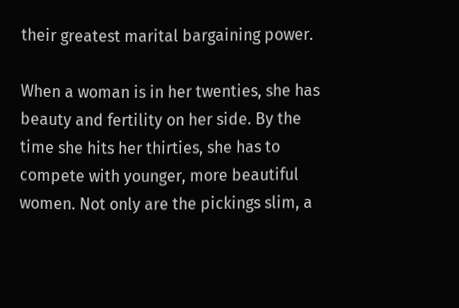their greatest marital bargaining power.

When a woman is in her twenties, she has beauty and fertility on her side. By the time she hits her thirties, she has to compete with younger, more beautiful women. Not only are the pickings slim, a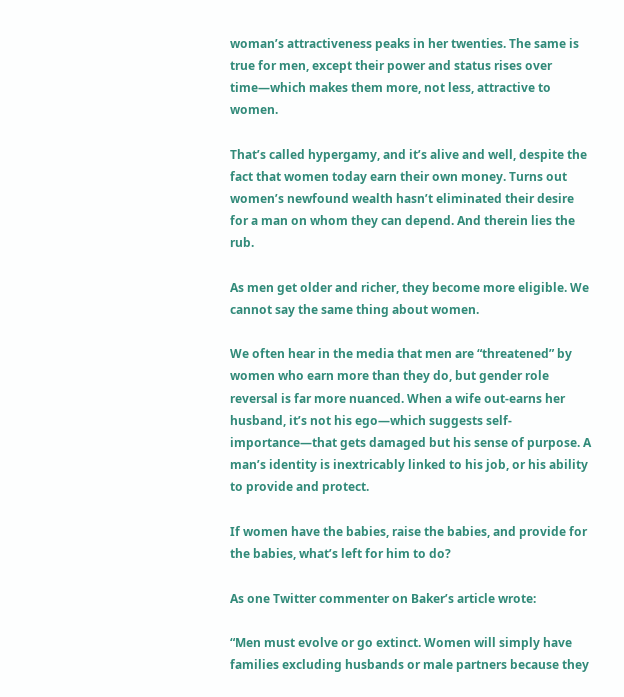woman’s attractiveness peaks in her twenties. The same is true for men, except their power and status rises over time—which makes them more, not less, attractive to women.

That’s called hypergamy, and it’s alive and well, despite the fact that women today earn their own money. Turns out women’s newfound wealth hasn’t eliminated their desire for a man on whom they can depend. And therein lies the rub.

As men get older and richer, they become more eligible. We cannot say the same thing about women.

We often hear in the media that men are “threatened” by women who earn more than they do, but gender role reversal is far more nuanced. When a wife out-earns her husband, it’s not his ego—which suggests self-importance—that gets damaged but his sense of purpose. A man’s identity is inextricably linked to his job, or his ability to provide and protect.

If women have the babies, raise the babies, and provide for the babies, what’s left for him to do?

As one Twitter commenter on Baker’s article wrote:

“Men must evolve or go extinct. Women will simply have families excluding husbands or male partners because they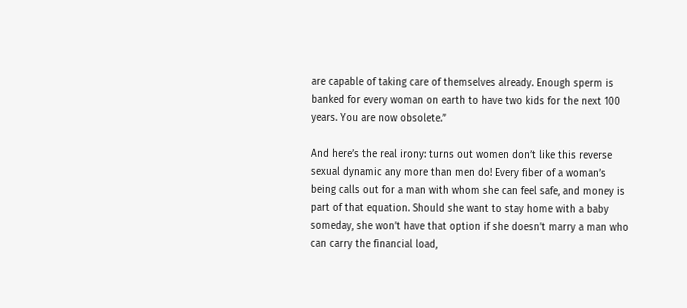are capable of taking care of themselves already. Enough sperm is banked for every woman on earth to have two kids for the next 100 years. You are now obsolete.”

And here’s the real irony: turns out women don’t like this reverse sexual dynamic any more than men do! Every fiber of a woman’s being calls out for a man with whom she can feel safe, and money is part of that equation. Should she want to stay home with a baby someday, she won’t have that option if she doesn’t marry a man who can carry the financial load,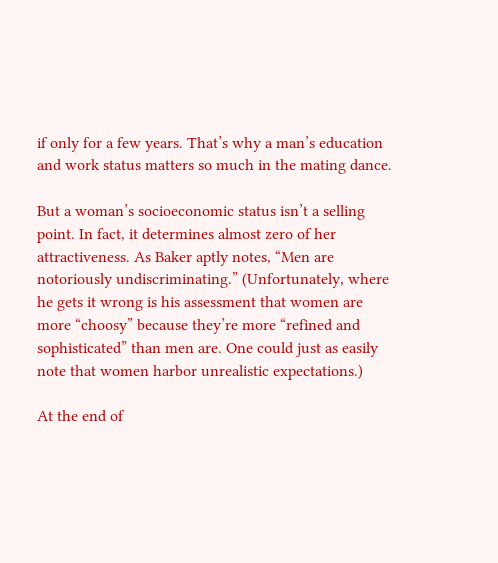if only for a few years. That’s why a man’s education and work status matters so much in the mating dance.

But a woman’s socioeconomic status isn’t a selling point. In fact, it determines almost zero of her attractiveness. As Baker aptly notes, “Men are notoriously undiscriminating.” (Unfortunately, where he gets it wrong is his assessment that women are more “choosy” because they’re more “refined and sophisticated” than men are. One could just as easily note that women harbor unrealistic expectations.)

At the end of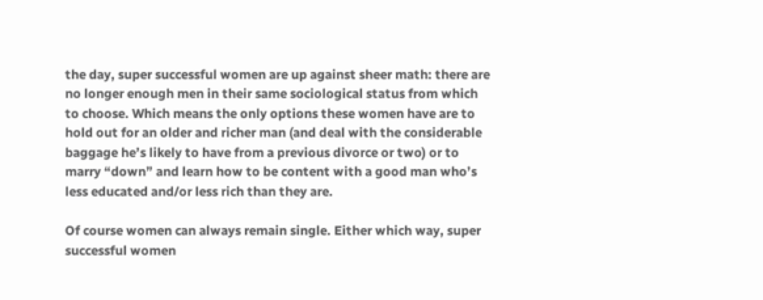the day, super successful women are up against sheer math: there are no longer enough men in their same sociological status from which to choose. Which means the only options these women have are to hold out for an older and richer man (and deal with the considerable baggage he’s likely to have from a previous divorce or two) or to marry “down” and learn how to be content with a good man who’s less educated and/or less rich than they are.

Of course women can always remain single. Either which way, super successful women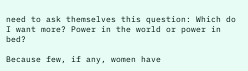need to ask themselves this question: Which do I want more? Power in the world or power in bed?

Because few, if any, women have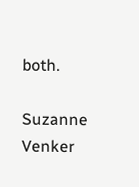both.

Suzanne Venker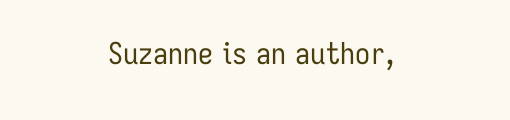Suzanne is an author,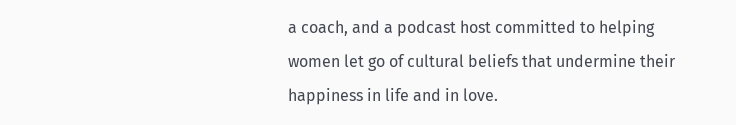a coach, and a podcast host committed to helping women let go of cultural beliefs that undermine their happiness in life and in love.